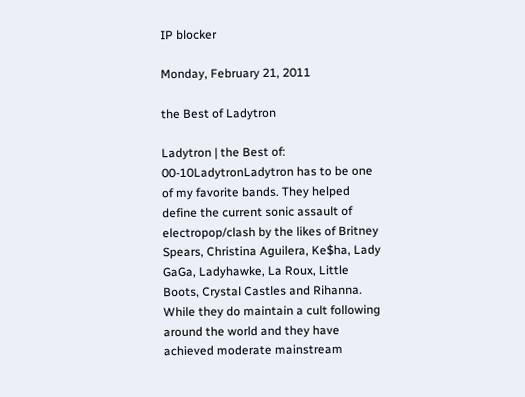IP blocker

Monday, February 21, 2011

the Best of Ladytron

Ladytron | the Best of: 00-10LadytronLadytron has to be one of my favorite bands. They helped define the current sonic assault of electropop/clash by the likes of Britney Spears, Christina Aguilera, Ke$ha, Lady GaGa, Ladyhawke, La Roux, Little Boots, Crystal Castles and Rihanna. While they do maintain a cult following around the world and they have achieved moderate mainstream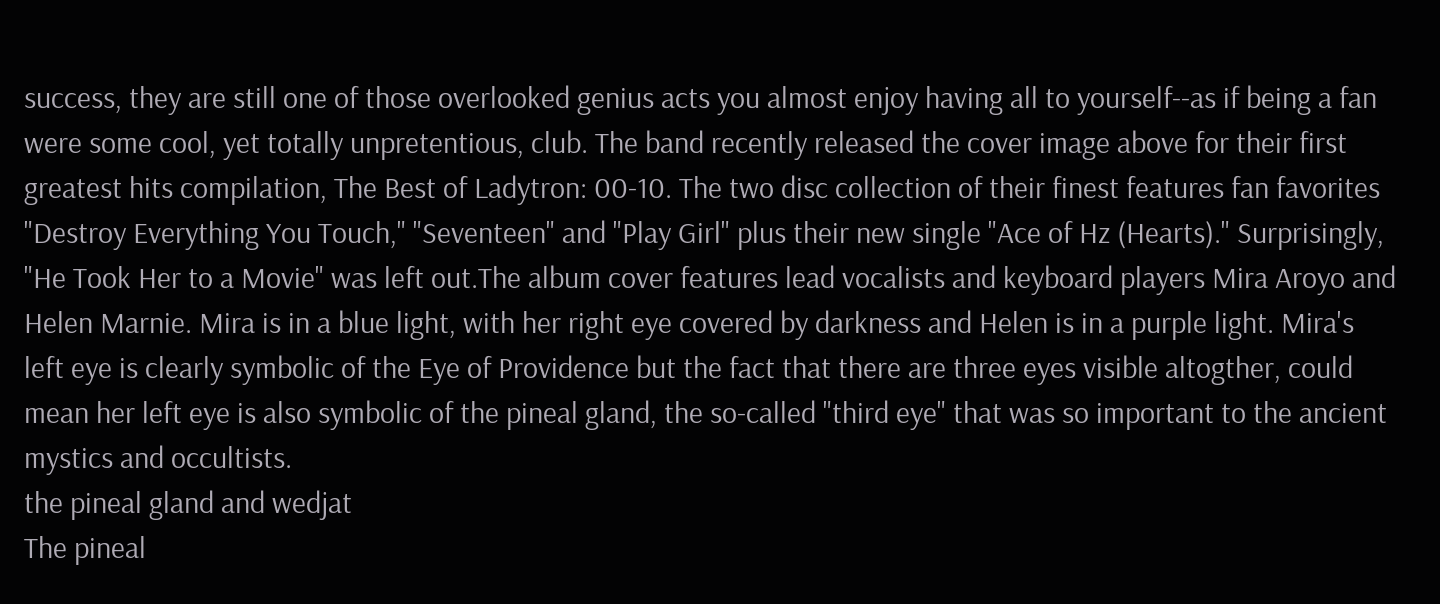success, they are still one of those overlooked genius acts you almost enjoy having all to yourself--as if being a fan were some cool, yet totally unpretentious, club. The band recently released the cover image above for their first greatest hits compilation, The Best of Ladytron: 00-10. The two disc collection of their finest features fan favorites "Destroy Everything You Touch," "Seventeen" and "Play Girl" plus their new single "Ace of Hz (Hearts)." Surprisingly, "He Took Her to a Movie" was left out.The album cover features lead vocalists and keyboard players Mira Aroyo and Helen Marnie. Mira is in a blue light, with her right eye covered by darkness and Helen is in a purple light. Mira's left eye is clearly symbolic of the Eye of Providence but the fact that there are three eyes visible altogther, could mean her left eye is also symbolic of the pineal gland, the so-called "third eye" that was so important to the ancient mystics and occultists.
the pineal gland and wedjat
The pineal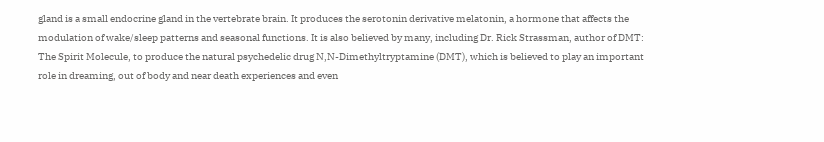gland is a small endocrine gland in the vertebrate brain. It produces the serotonin derivative melatonin, a hormone that affects the modulation of wake/sleep patterns and seasonal functions. It is also believed by many, including Dr. Rick Strassman, author of DMT: The Spirit Molecule, to produce the natural psychedelic drug N,N-Dimethyltryptamine (DMT), which is believed to play an important role in dreaming, out of body and near death experiences and even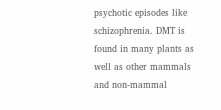psychotic episodes like schizophrenia. DMT is found in many plants as well as other mammals and non-mammal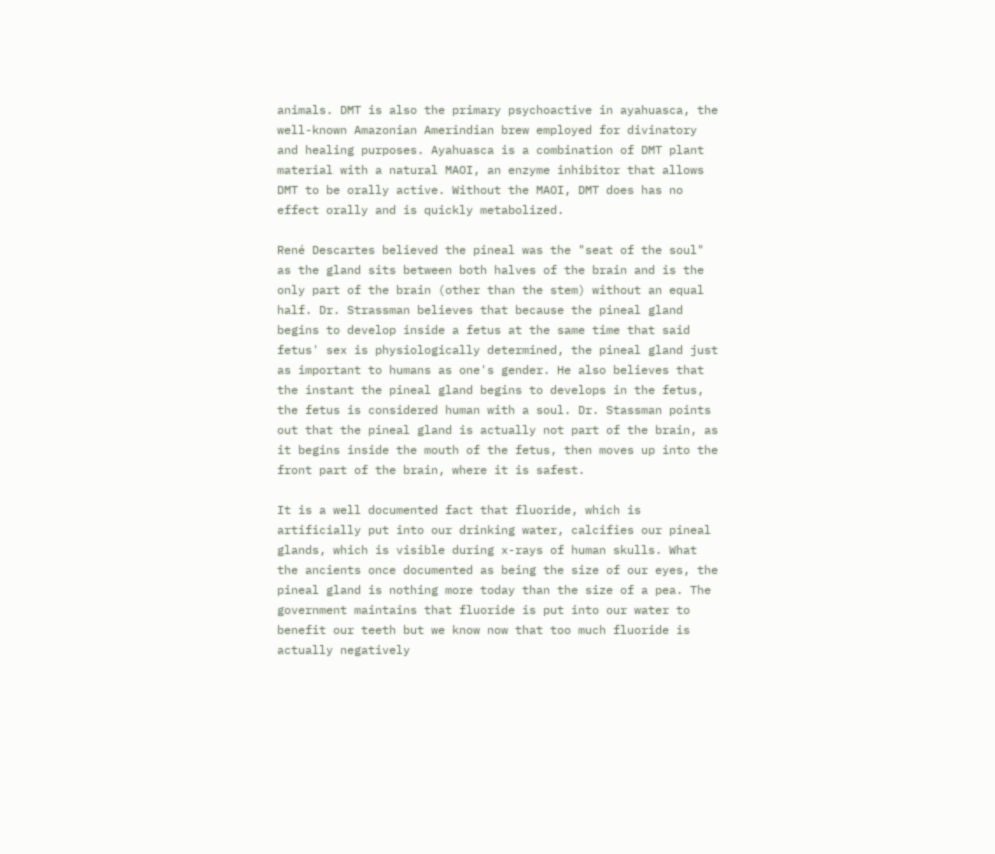animals. DMT is also the primary psychoactive in ayahuasca, the well-known Amazonian Amerindian brew employed for divinatory and healing purposes. Ayahuasca is a combination of DMT plant material with a natural MAOI, an enzyme inhibitor that allows DMT to be orally active. Without the MAOI, DMT does has no effect orally and is quickly metabolized.

René Descartes believed the pineal was the "seat of the soul" as the gland sits between both halves of the brain and is the only part of the brain (other than the stem) without an equal half. Dr. Strassman believes that because the pineal gland begins to develop inside a fetus at the same time that said fetus' sex is physiologically determined, the pineal gland just as important to humans as one's gender. He also believes that the instant the pineal gland begins to develops in the fetus, the fetus is considered human with a soul. Dr. Stassman points out that the pineal gland is actually not part of the brain, as it begins inside the mouth of the fetus, then moves up into the front part of the brain, where it is safest.

It is a well documented fact that fluoride, which is artificially put into our drinking water, calcifies our pineal glands, which is visible during x-rays of human skulls. What the ancients once documented as being the size of our eyes, the pineal gland is nothing more today than the size of a pea. The government maintains that fluoride is put into our water to benefit our teeth but we know now that too much fluoride is actually negatively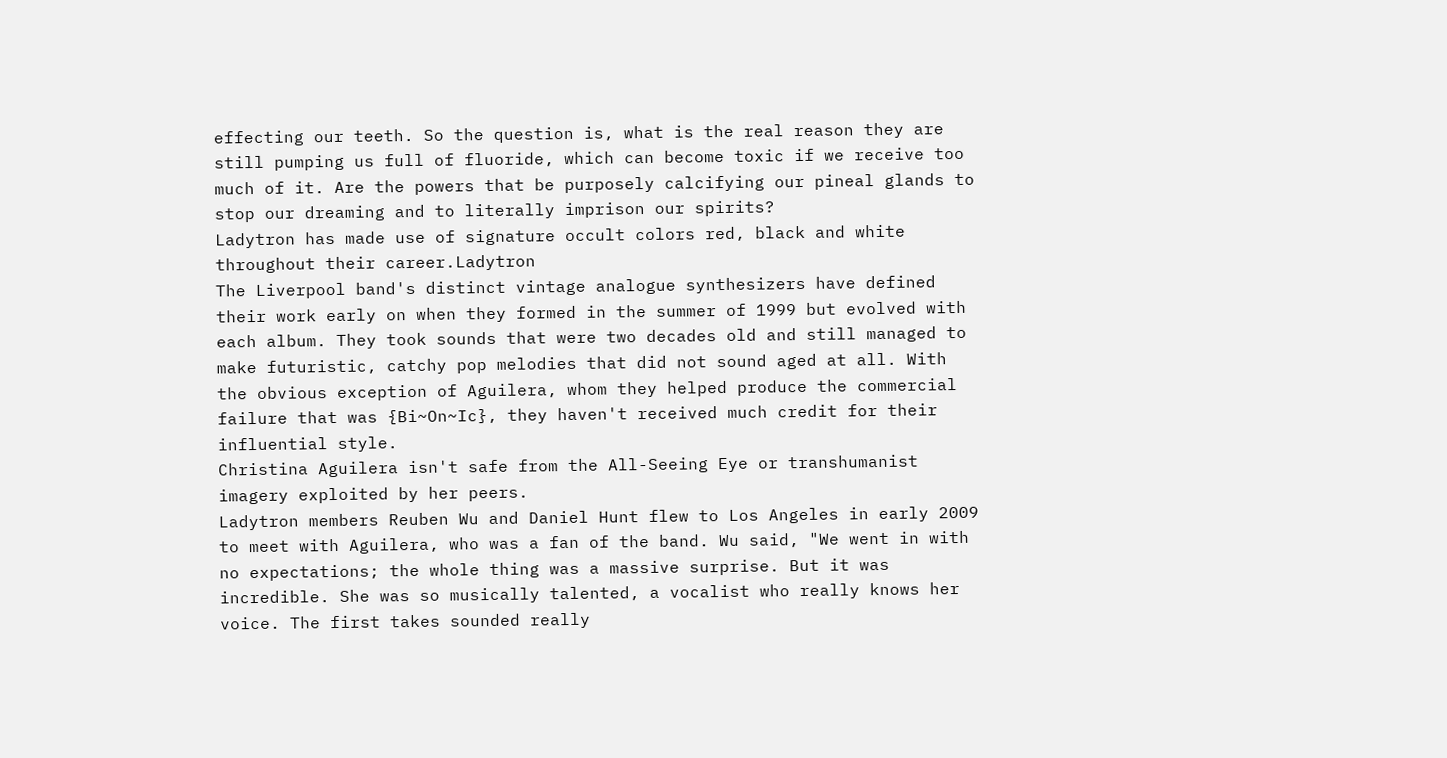effecting our teeth. So the question is, what is the real reason they are still pumping us full of fluoride, which can become toxic if we receive too much of it. Are the powers that be purposely calcifying our pineal glands to stop our dreaming and to literally imprison our spirits?
Ladytron has made use of signature occult colors red, black and white throughout their career.Ladytron
The Liverpool band's distinct vintage analogue synthesizers have defined their work early on when they formed in the summer of 1999 but evolved with each album. They took sounds that were two decades old and still managed to make futuristic, catchy pop melodies that did not sound aged at all. With the obvious exception of Aguilera, whom they helped produce the commercial failure that was {Bi~On~Ic}, they haven't received much credit for their influential style.
Christina Aguilera isn't safe from the All-Seeing Eye or transhumanist imagery exploited by her peers.
Ladytron members Reuben Wu and Daniel Hunt flew to Los Angeles in early 2009 to meet with Aguilera, who was a fan of the band. Wu said, "We went in with no expectations; the whole thing was a massive surprise. But it was incredible. She was so musically talented, a vocalist who really knows her voice. The first takes sounded really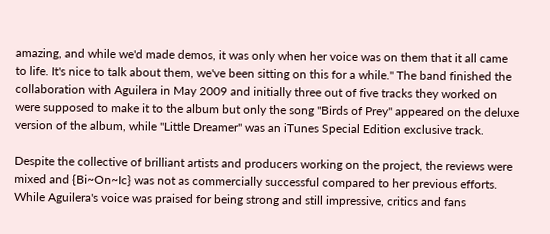amazing, and while we'd made demos, it was only when her voice was on them that it all came to life. It's nice to talk about them, we've been sitting on this for a while." The band finished the collaboration with Aguilera in May 2009 and initially three out of five tracks they worked on were supposed to make it to the album but only the song "Birds of Prey" appeared on the deluxe version of the album, while "Little Dreamer" was an iTunes Special Edition exclusive track.

Despite the collective of brilliant artists and producers working on the project, the reviews were mixed and {Bi~On~Ic} was not as commercially successful compared to her previous efforts. While Aguilera's voice was praised for being strong and still impressive, critics and fans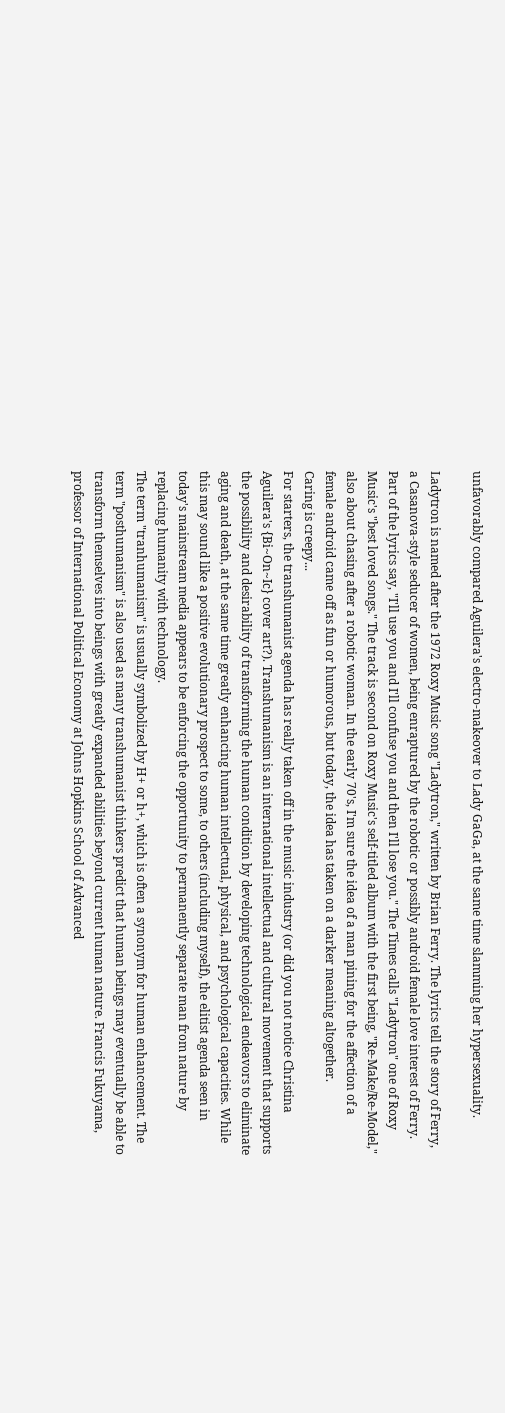unfavorably compared Aguilera's electro-makeover to Lady GaGa, at the same time slamming her hypersexuality.

Ladytron is named after the 1972 Roxy Music song "Ladytron," written by Brian Ferry. The lyrics tell the story of Ferry, a Casanova-style seducer of women, being enraptured by the robotic or possibly android female love interest of Ferry. Part of the lyrics say, "I'll use you and I'll confuse you and then I'll lose you." The Times calls "Ladytron" one of Roxy Music's "best loved songs." The track is second on Roxy Music's self-titled album with the first being, "Re-Make/Re-Model," also about chasing after a robotic woman. In the early 70's, I'm sure the idea of a man pining for the affection of a female android came off as fun or humorous, but today, the idea has taken on a darker meaning altogether.
Caring is creepy...
For starters, the transhumanist agenda has really taken off in the music industry (or did you not notice Christina Aguilera's {Bi~On~Ic} cover art?). Transhumanism is an international intellectual and cultural movement that supports the possibility and desirability of transforming the human condition by developing technological endeavors to eliminate aging and death, at the same time greatly enhancing human intellectual, physical, and psychological capacities. While this may sound like a positive evolutionary prospect to some, to others (including myself), the elitist agenda seen in today's mainstream media appears to be enforcing the opportunity to permanently separate man from nature by replacing humanity with technology.
The term "tranhumanism" is usually symbolized by H+ or h+, which is often a synonym for human enhancement. The term "posthumanism" is also used as many transhumanist thinkers predict that human beings may eventually be able to transform themselves into beings with greatly expanded abilities beyond current human nature. Francis Fukuyama, professor of International Political Economy at Johns Hopkins School of Advanced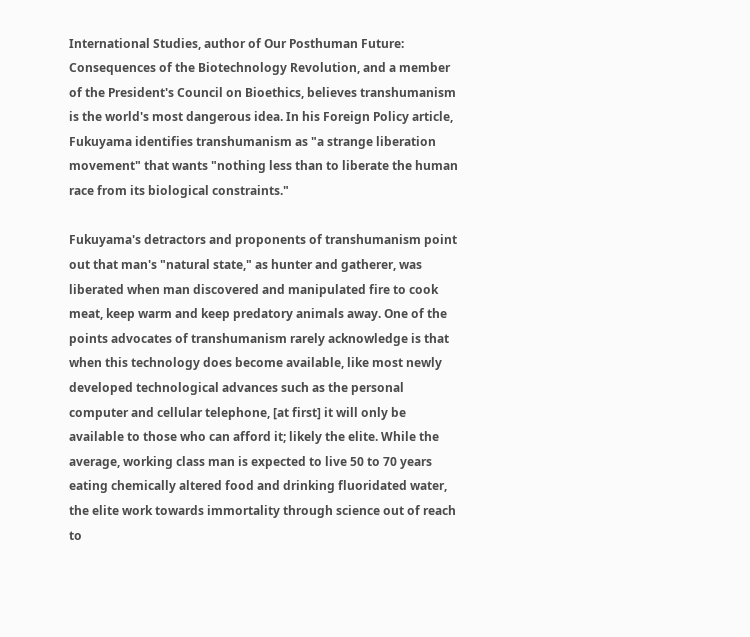International Studies, author of Our Posthuman Future: Consequences of the Biotechnology Revolution, and a member of the President's Council on Bioethics, believes transhumanism is the world's most dangerous idea. In his Foreign Policy article, Fukuyama identifies transhumanism as "a strange liberation movement" that wants "nothing less than to liberate the human race from its biological constraints."

Fukuyama's detractors and proponents of transhumanism point out that man's "natural state," as hunter and gatherer, was liberated when man discovered and manipulated fire to cook meat, keep warm and keep predatory animals away. One of the points advocates of transhumanism rarely acknowledge is that when this technology does become available, like most newly developed technological advances such as the personal computer and cellular telephone, [at first] it will only be available to those who can afford it; likely the elite. While the average, working class man is expected to live 50 to 70 years eating chemically altered food and drinking fluoridated water, the elite work towards immortality through science out of reach to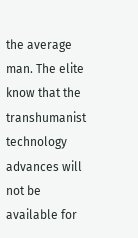the average man. The elite know that the transhumanist technology advances will not be available for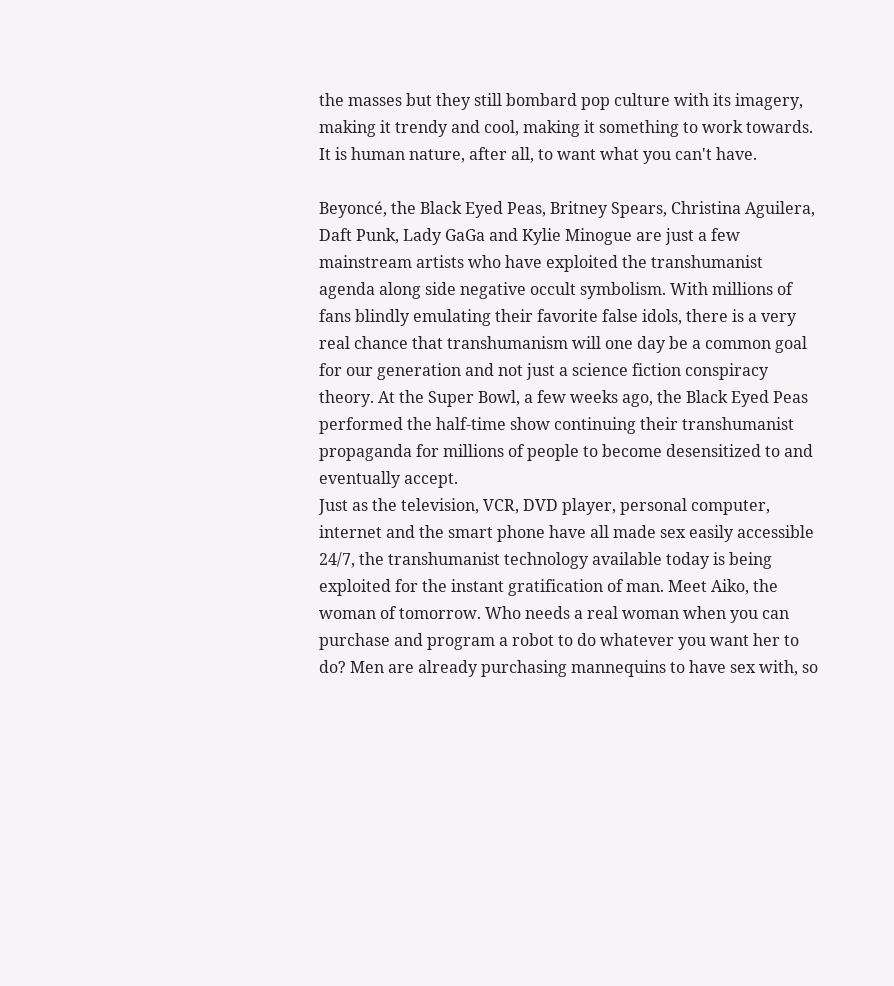the masses but they still bombard pop culture with its imagery, making it trendy and cool, making it something to work towards. It is human nature, after all, to want what you can't have.

Beyoncé, the Black Eyed Peas, Britney Spears, Christina Aguilera, Daft Punk, Lady GaGa and Kylie Minogue are just a few mainstream artists who have exploited the transhumanist agenda along side negative occult symbolism. With millions of fans blindly emulating their favorite false idols, there is a very real chance that transhumanism will one day be a common goal for our generation and not just a science fiction conspiracy theory. At the Super Bowl, a few weeks ago, the Black Eyed Peas performed the half-time show continuing their transhumanist propaganda for millions of people to become desensitized to and eventually accept.
Just as the television, VCR, DVD player, personal computer, internet and the smart phone have all made sex easily accessible 24/7, the transhumanist technology available today is being exploited for the instant gratification of man. Meet Aiko, the woman of tomorrow. Who needs a real woman when you can purchase and program a robot to do whatever you want her to do? Men are already purchasing mannequins to have sex with, so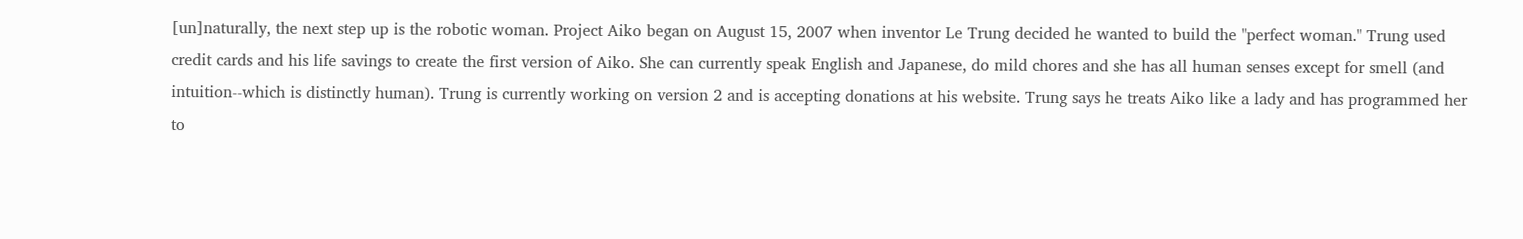[un]naturally, the next step up is the robotic woman. Project Aiko began on August 15, 2007 when inventor Le Trung decided he wanted to build the "perfect woman." Trung used credit cards and his life savings to create the first version of Aiko. She can currently speak English and Japanese, do mild chores and she has all human senses except for smell (and intuition--which is distinctly human). Trung is currently working on version 2 and is accepting donations at his website. Trung says he treats Aiko like a lady and has programmed her to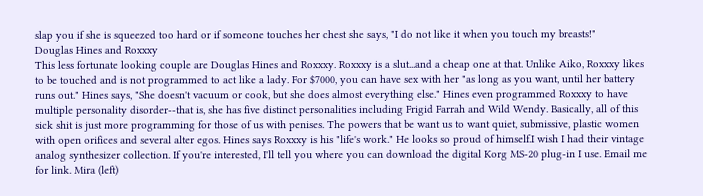slap you if she is squeezed too hard or if someone touches her chest she says, "I do not like it when you touch my breasts!"
Douglas Hines and Roxxxy
This less fortunate looking couple are Douglas Hines and Roxxxy. Roxxxy is a slut...and a cheap one at that. Unlike Aiko, Roxxxy likes to be touched and is not programmed to act like a lady. For $7000, you can have sex with her "as long as you want, until her battery runs out." Hines says, "She doesn't vacuum or cook, but she does almost everything else." Hines even programmed Roxxxy to have multiple personality disorder--that is, she has five distinct personalities including Frigid Farrah and Wild Wendy. Basically, all of this sick shit is just more programming for those of us with penises. The powers that be want us to want quiet, submissive, plastic women with open orifices and several alter egos. Hines says Roxxxy is his "life's work." He looks so proud of himself.I wish I had their vintage analog synthesizer collection. If you're interested, I'll tell you where you can download the digital Korg MS-20 plug-in I use. Email me for link. Mira (left)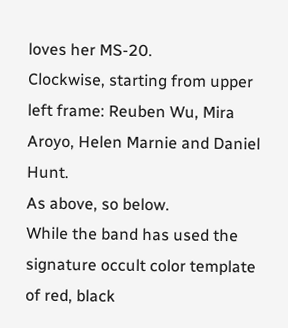loves her MS-20.
Clockwise, starting from upper left frame: Reuben Wu, Mira Aroyo, Helen Marnie and Daniel Hunt.
As above, so below.
While the band has used the signature occult color template of red, black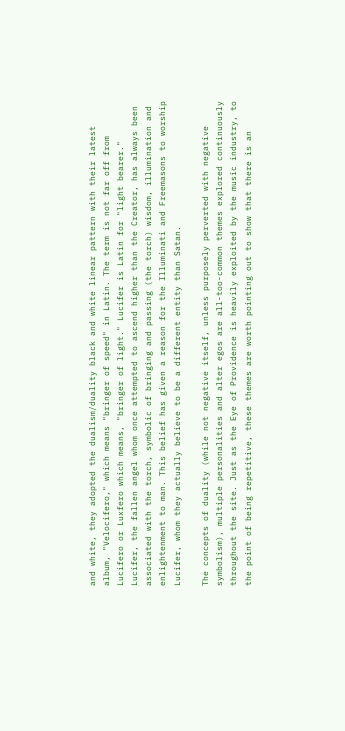and white, they adopted the dualism/duality black and white linear pattern with their latest album, "Velocifero," which means "bringer of speed" in Latin. The term is not far off from Lucifero or Luxfero which means, "bringer of light." Lucifer is Latin for "light bearer." Lucifer, the fallen angel whom once attempted to ascend higher than the Creator, has always been associated with the torch, symbolic of bringing and passing (the torch) wisdom, illumination and enlightenment to man. This belief has given a reason for the Illuminati and Freemasons to worship Lucifer, whom they actually believe to be a different entity than Satan.

The concepts of duality (while not negative itself, unless purposely perverted with negative symbolism), multiple personalities and alter egos are all-too-common themes explored continuously throughout the site. Just as the Eye of Providence is heavily exploited by the music industry, to the point of being repetitive, these themes are worth pointing out to show that there is an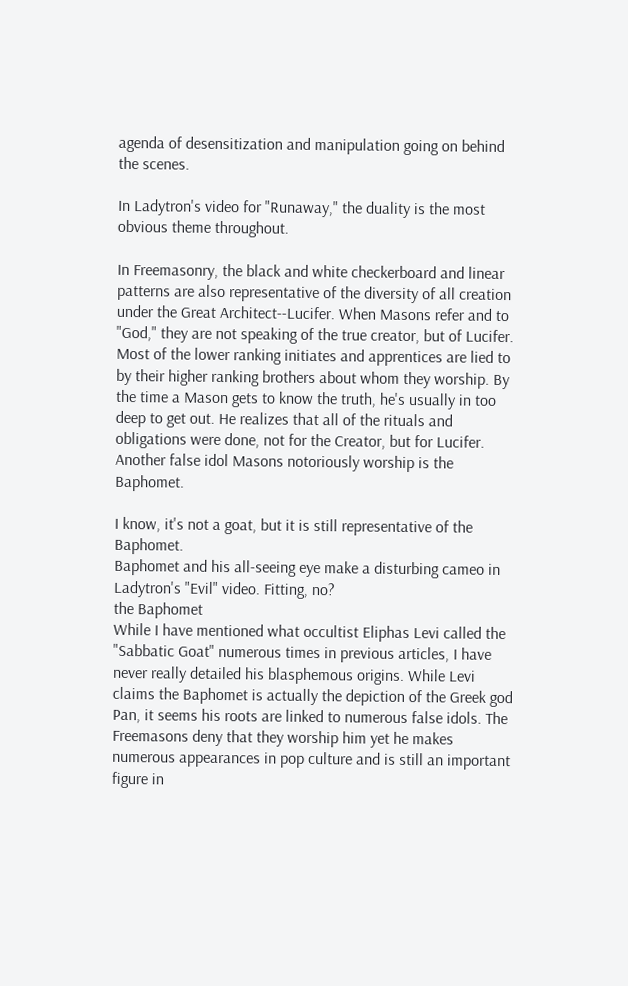agenda of desensitization and manipulation going on behind the scenes.

In Ladytron's video for "Runaway," the duality is the most obvious theme throughout.

In Freemasonry, the black and white checkerboard and linear patterns are also representative of the diversity of all creation under the Great Architect--Lucifer. When Masons refer and to "God," they are not speaking of the true creator, but of Lucifer. Most of the lower ranking initiates and apprentices are lied to by their higher ranking brothers about whom they worship. By the time a Mason gets to know the truth, he's usually in too deep to get out. He realizes that all of the rituals and obligations were done, not for the Creator, but for Lucifer. Another false idol Masons notoriously worship is the Baphomet.

I know, it's not a goat, but it is still representative of the Baphomet.
Baphomet and his all-seeing eye make a disturbing cameo in Ladytron's "Evil" video. Fitting, no?
the Baphomet
While I have mentioned what occultist Eliphas Levi called the "Sabbatic Goat" numerous times in previous articles, I have never really detailed his blasphemous origins. While Levi claims the Baphomet is actually the depiction of the Greek god Pan, it seems his roots are linked to numerous false idols. The Freemasons deny that they worship him yet he makes numerous appearances in pop culture and is still an important figure in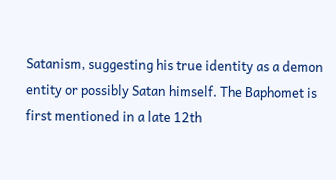Satanism, suggesting his true identity as a demon entity or possibly Satan himself. The Baphomet is first mentioned in a late 12th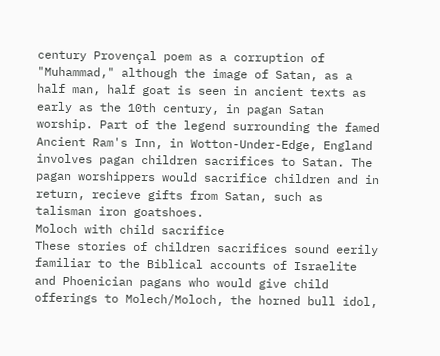century Provençal poem as a corruption of "Muhammad," although the image of Satan, as a half man, half goat is seen in ancient texts as early as the 10th century, in pagan Satan worship. Part of the legend surrounding the famed Ancient Ram's Inn, in Wotton-Under-Edge, England involves pagan children sacrifices to Satan. The pagan worshippers would sacrifice children and in return, recieve gifts from Satan, such as talisman iron goatshoes.
Moloch with child sacrifice
These stories of children sacrifices sound eerily familiar to the Biblical accounts of Israelite and Phoenician pagans who would give child offerings to Molech/Moloch, the horned bull idol,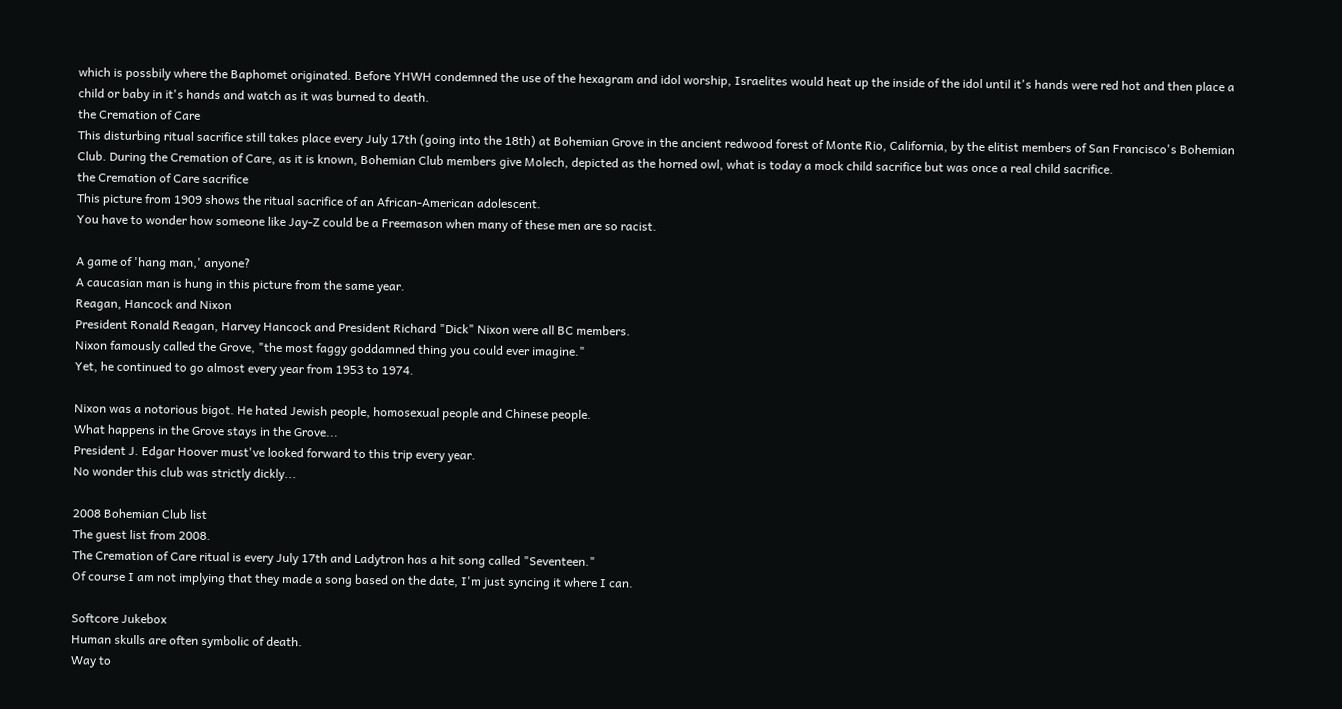which is possbily where the Baphomet originated. Before YHWH condemned the use of the hexagram and idol worship, Israelites would heat up the inside of the idol until it's hands were red hot and then place a child or baby in it's hands and watch as it was burned to death.
the Cremation of Care
This disturbing ritual sacrifice still takes place every July 17th (going into the 18th) at Bohemian Grove in the ancient redwood forest of Monte Rio, California, by the elitist members of San Francisco's Bohemian Club. During the Cremation of Care, as it is known, Bohemian Club members give Molech, depicted as the horned owl, what is today a mock child sacrifice but was once a real child sacrifice.
the Cremation of Care sacrifice
This picture from 1909 shows the ritual sacrifice of an African-American adolescent.
You have to wonder how someone like Jay-Z could be a Freemason when many of these men are so racist.

A game of 'hang man,' anyone?
A caucasian man is hung in this picture from the same year.
Reagan, Hancock and Nixon
President Ronald Reagan, Harvey Hancock and President Richard "Dick" Nixon were all BC members.
Nixon famously called the Grove, "the most faggy goddamned thing you could ever imagine."
Yet, he continued to go almost every year from 1953 to 1974.

Nixon was a notorious bigot. He hated Jewish people, homosexual people and Chinese people.
What happens in the Grove stays in the Grove...
President J. Edgar Hoover must've looked forward to this trip every year.
No wonder this club was strictly dickly...

2008 Bohemian Club list
The guest list from 2008.
The Cremation of Care ritual is every July 17th and Ladytron has a hit song called "Seventeen."
Of course I am not implying that they made a song based on the date, I'm just syncing it where I can.

Softcore Jukebox
Human skulls are often symbolic of death.
Way to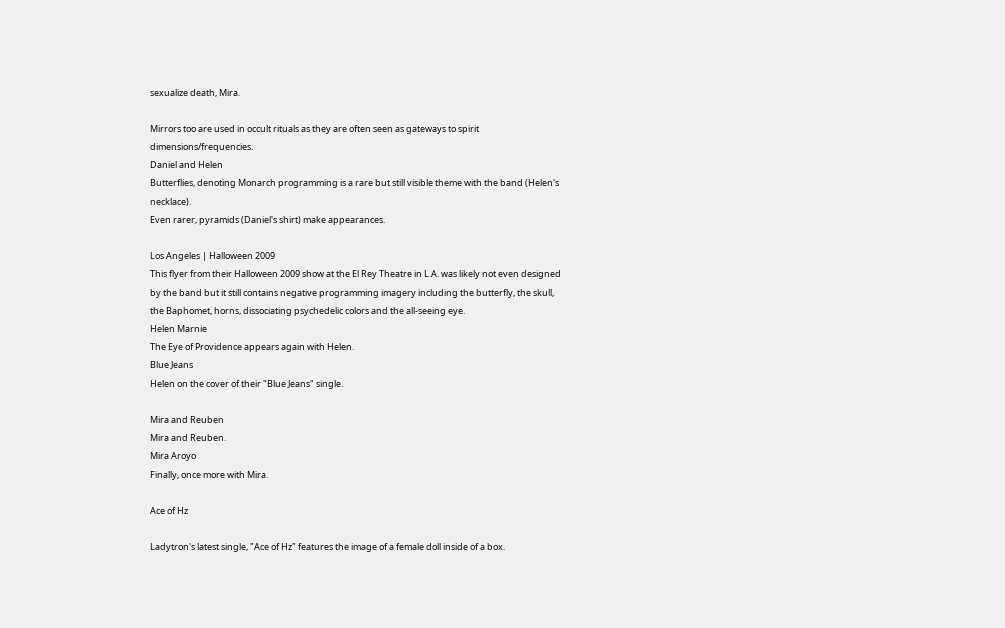sexualize death, Mira.

Mirrors too are used in occult rituals as they are often seen as gateways to spirit dimensions/frequencies.
Daniel and Helen
Butterflies, denoting Monarch programming is a rare but still visible theme with the band (Helen's necklace).
Even rarer, pyramids (Daniel's shirt) make appearances.

Los Angeles | Halloween 2009
This flyer from their Halloween 2009 show at the El Rey Theatre in L.A. was likely not even designed by the band but it still contains negative programming imagery including the butterfly, the skull, the Baphomet, horns, dissociating psychedelic colors and the all-seeing eye.
Helen Marnie
The Eye of Providence appears again with Helen.
Blue Jeans
Helen on the cover of their "Blue Jeans" single.

Mira and Reuben
Mira and Reuben.
Mira Aroyo
Finally, once more with Mira.

Ace of Hz

Ladytron's latest single, "Ace of Hz" features the image of a female doll inside of a box.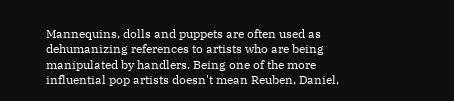Mannequins, dolls and puppets are often used as dehumanizing references to artists who are being manipulated by handlers. Being one of the more influential pop artists doesn't mean Reuben, Daniel,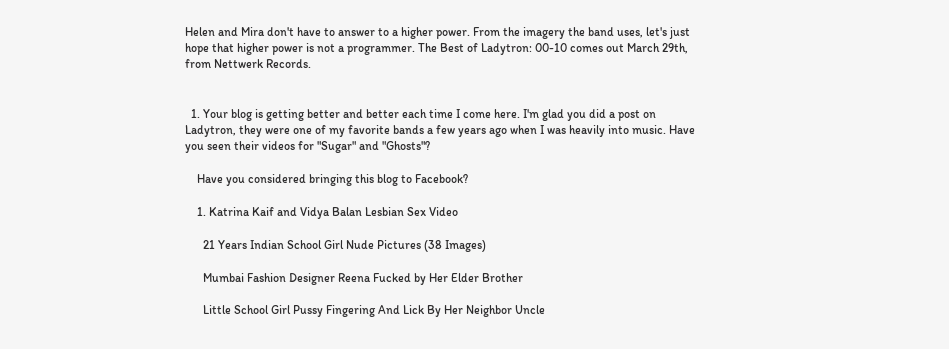Helen and Mira don't have to answer to a higher power. From the imagery the band uses, let's just hope that higher power is not a programmer. The Best of Ladytron: 00-10 comes out March 29th, from Nettwerk Records.


  1. Your blog is getting better and better each time I come here. I'm glad you did a post on Ladytron, they were one of my favorite bands a few years ago when I was heavily into music. Have you seen their videos for "Sugar" and "Ghosts"?

    Have you considered bringing this blog to Facebook?

    1. Katrina Kaif and Vidya Balan Lesbian Sex Video

      21 Years Indian School Girl Nude Pictures (38 Images)

      Mumbai Fashion Designer Reena Fucked by Her Elder Brother

      Little School Girl Pussy Fingering And Lick By Her Neighbor Uncle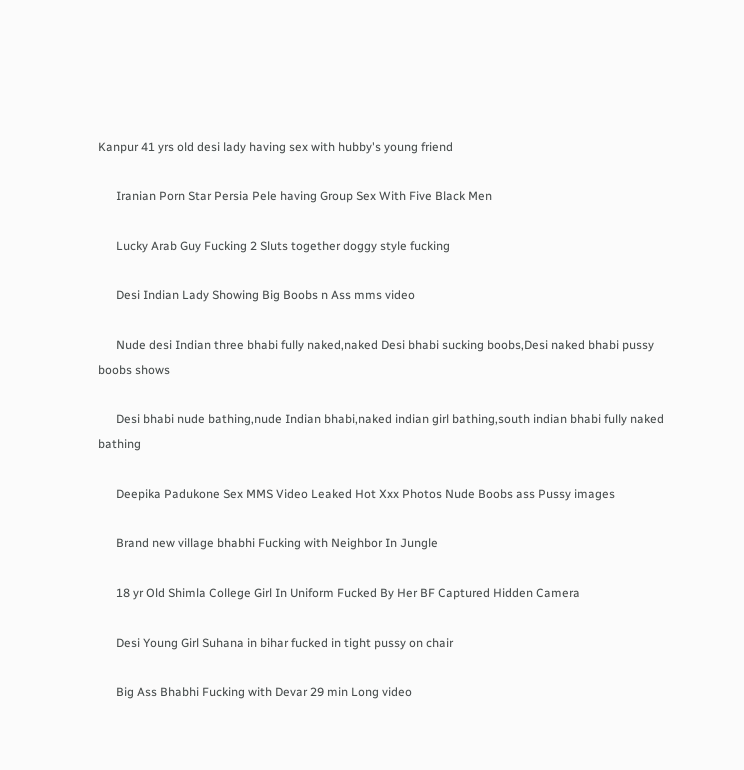Kanpur 41 yrs old desi lady having sex with hubby's young friend

      Iranian Porn Star Persia Pele having Group Sex With Five Black Men

      Lucky Arab Guy Fucking 2 Sluts together doggy style fucking

      Desi Indian Lady Showing Big Boobs n Ass mms video

      Nude desi Indian three bhabi fully naked,naked Desi bhabi sucking boobs,Desi naked bhabi pussy boobs shows

      Desi bhabi nude bathing,nude Indian bhabi,naked indian girl bathing,south indian bhabi fully naked bathing

      Deepika Padukone Sex MMS Video Leaked Hot Xxx Photos Nude Boobs ass Pussy images

      Brand new village bhabhi Fucking with Neighbor In Jungle

      18 yr Old Shimla College Girl In Uniform Fucked By Her BF Captured Hidden Camera

      Desi Young Girl Suhana in bihar fucked in tight pussy on chair

      Big Ass Bhabhi Fucking with Devar 29 min Long video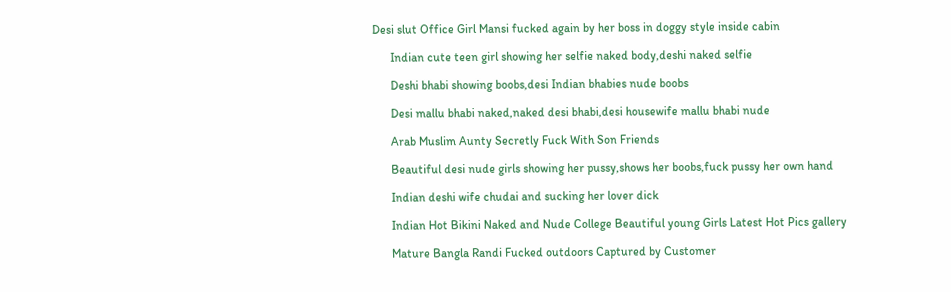Desi slut Office Girl Mansi fucked again by her boss in doggy style inside cabin

      Indian cute teen girl showing her selfie naked body,deshi naked selfie

      Deshi bhabi showing boobs,desi Indian bhabies nude boobs

      Desi mallu bhabi naked,naked desi bhabi,desi housewife mallu bhabi nude

      Arab Muslim Aunty Secretly Fuck With Son Friends

      Beautiful desi nude girls showing her pussy,shows her boobs,fuck pussy her own hand

      Indian deshi wife chudai and sucking her lover dick

      Indian Hot Bikini Naked and Nude College Beautiful young Girls Latest Hot Pics gallery

      Mature Bangla Randi Fucked outdoors Captured by Customer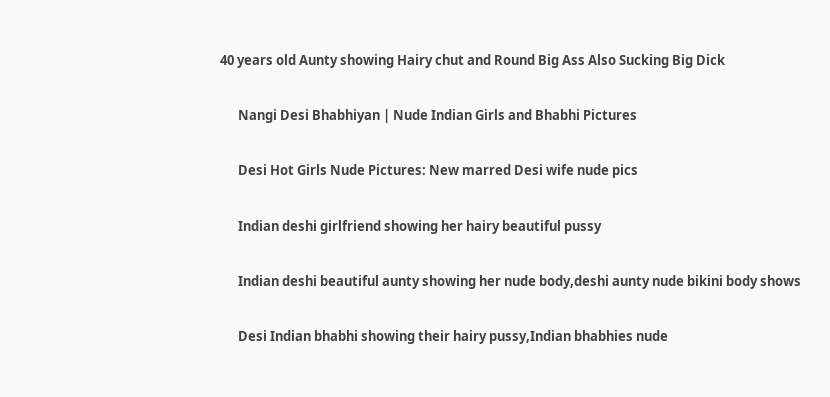40 years old Aunty showing Hairy chut and Round Big Ass Also Sucking Big Dick

      Nangi Desi Bhabhiyan | Nude Indian Girls and Bhabhi Pictures

      Desi Hot Girls Nude Pictures: New marred Desi wife nude pics

      Indian deshi girlfriend showing her hairy beautiful pussy

      Indian deshi beautiful aunty showing her nude body,deshi aunty nude bikini body shows

      Desi Indian bhabhi showing their hairy pussy,Indian bhabhies nude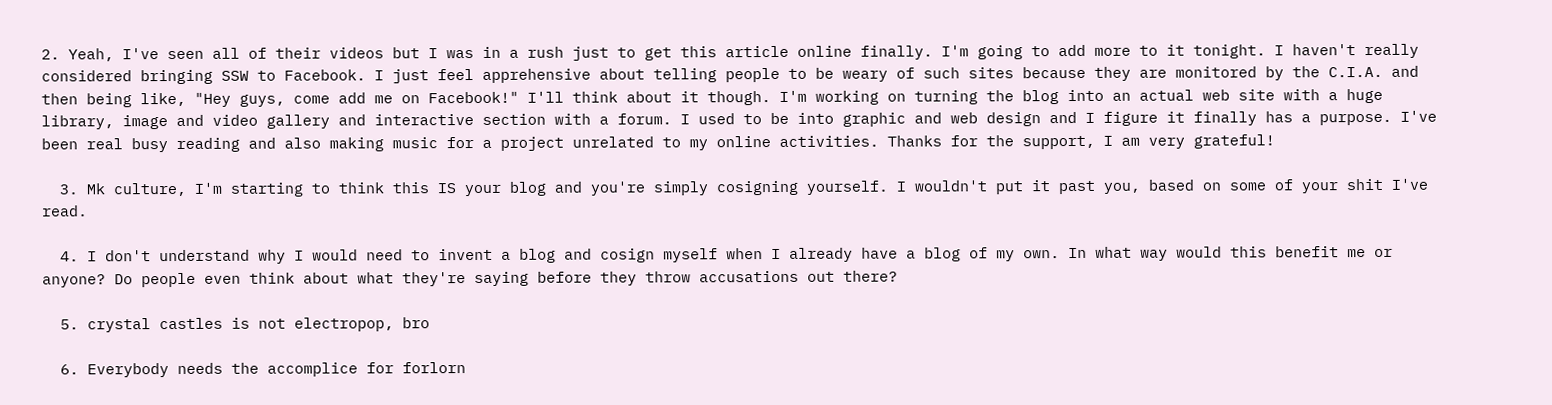2. Yeah, I've seen all of their videos but I was in a rush just to get this article online finally. I'm going to add more to it tonight. I haven't really considered bringing SSW to Facebook. I just feel apprehensive about telling people to be weary of such sites because they are monitored by the C.I.A. and then being like, "Hey guys, come add me on Facebook!" I'll think about it though. I'm working on turning the blog into an actual web site with a huge library, image and video gallery and interactive section with a forum. I used to be into graphic and web design and I figure it finally has a purpose. I've been real busy reading and also making music for a project unrelated to my online activities. Thanks for the support, I am very grateful!

  3. Mk culture, I'm starting to think this IS your blog and you're simply cosigning yourself. I wouldn't put it past you, based on some of your shit I've read.

  4. I don't understand why I would need to invent a blog and cosign myself when I already have a blog of my own. In what way would this benefit me or anyone? Do people even think about what they're saying before they throw accusations out there?

  5. crystal castles is not electropop, bro

  6. Everybody needs the accomplice for forlorn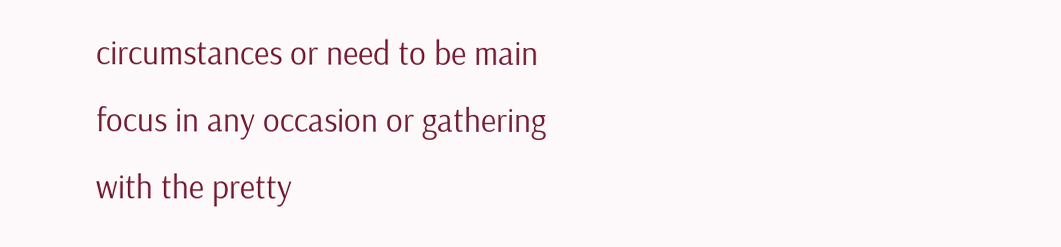circumstances or need to be main focus in any occasion or gathering with the pretty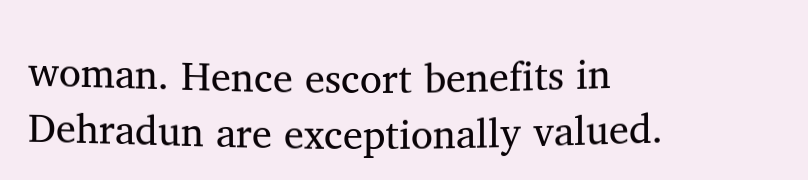woman. Hence escort benefits in Dehradun are exceptionally valued.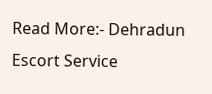Read More:- Dehradun Escort Service